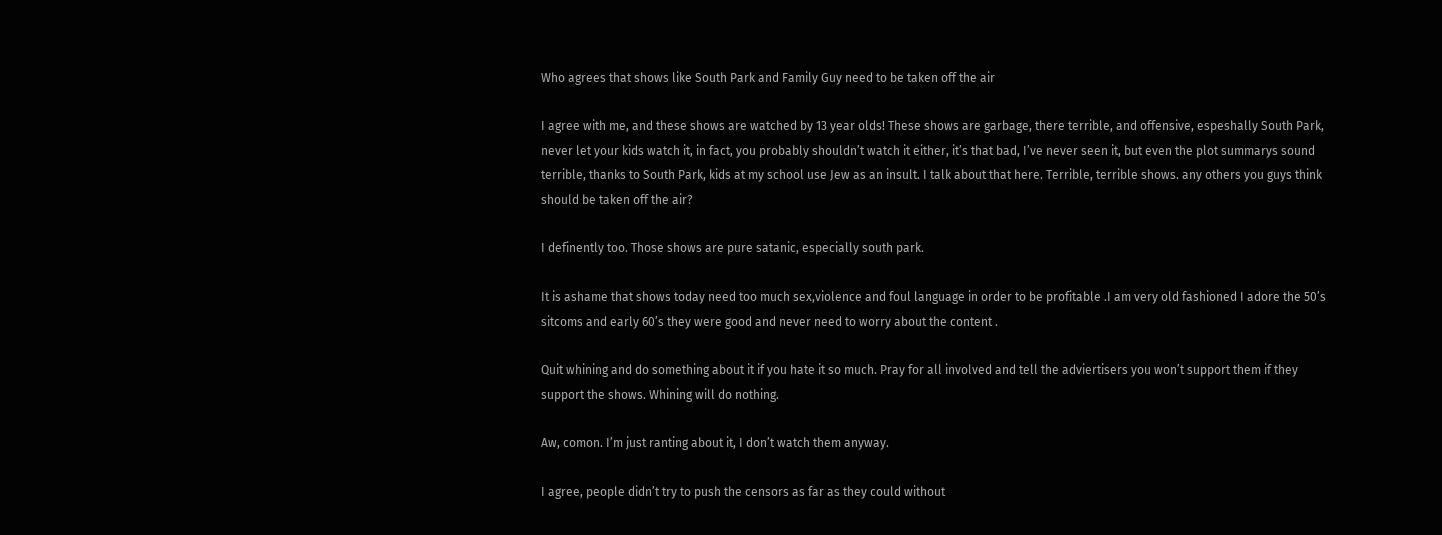Who agrees that shows like South Park and Family Guy need to be taken off the air

I agree with me, and these shows are watched by 13 year olds! These shows are garbage, there terrible, and offensive, espeshally South Park, never let your kids watch it, in fact, you probably shouldn’t watch it either, it’s that bad, I’ve never seen it, but even the plot summarys sound terrible, thanks to South Park, kids at my school use Jew as an insult. I talk about that here. Terrible, terrible shows. any others you guys think should be taken off the air?

I definently too. Those shows are pure satanic, especially south park.

It is ashame that shows today need too much sex,violence and foul language in order to be profitable .I am very old fashioned I adore the 50’s sitcoms and early 60’s they were good and never need to worry about the content .

Quit whining and do something about it if you hate it so much. Pray for all involved and tell the adviertisers you won’t support them if they support the shows. Whining will do nothing.

Aw, comon. I’m just ranting about it, I don’t watch them anyway.

I agree, people didn’t try to push the censors as far as they could without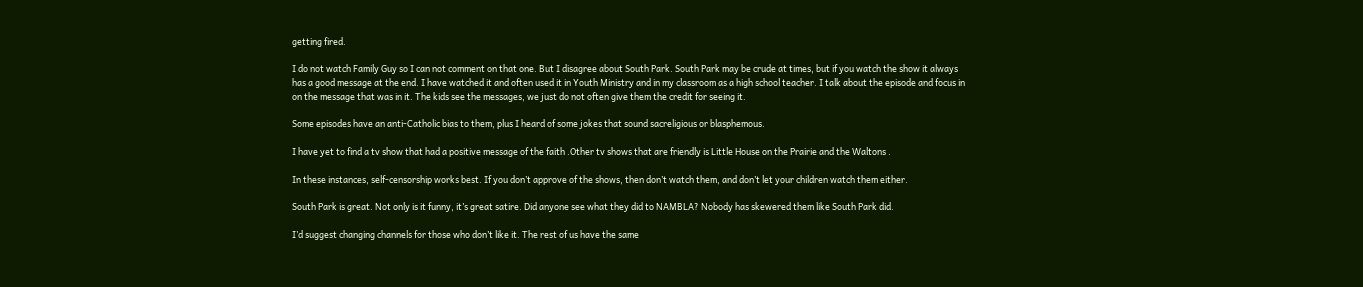getting fired.

I do not watch Family Guy so I can not comment on that one. But I disagree about South Park. South Park may be crude at times, but if you watch the show it always has a good message at the end. I have watched it and often used it in Youth Ministry and in my classroom as a high school teacher. I talk about the episode and focus in on the message that was in it. The kids see the messages, we just do not often give them the credit for seeing it.

Some episodes have an anti-Catholic bias to them, plus I heard of some jokes that sound sacreligious or blasphemous.

I have yet to find a tv show that had a positive message of the faith .Other tv shows that are friendly is Little House on the Prairie and the Waltons .

In these instances, self-censorship works best. If you don’t approve of the shows, then don’t watch them, and don’t let your children watch them either.

South Park is great. Not only is it funny, it’s great satire. Did anyone see what they did to NAMBLA? Nobody has skewered them like South Park did.

I’d suggest changing channels for those who don’t like it. The rest of us have the same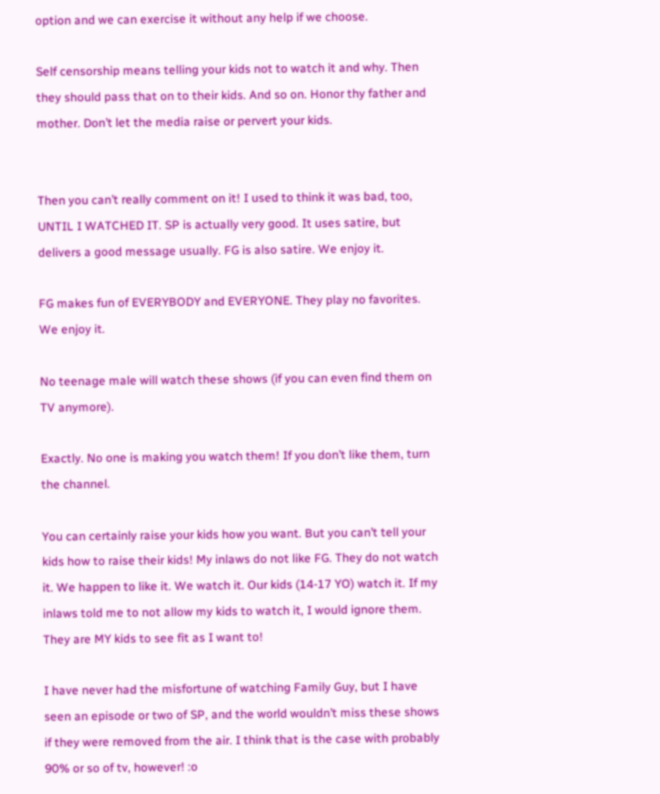option and we can exercise it without any help if we choose.

Self censorship means telling your kids not to watch it and why. Then they should pass that on to their kids. And so on. Honor thy father and mother. Don’t let the media raise or pervert your kids.


Then you can’t really comment on it! I used to think it was bad, too, UNTIL I WATCHED IT. SP is actually very good. It uses satire, but delivers a good message usually. FG is also satire. We enjoy it.

FG makes fun of EVERYBODY and EVERYONE. They play no favorites. We enjoy it.

No teenage male will watch these shows (if you can even find them on TV anymore).

Exactly. No one is making you watch them! If you don’t like them, turn the channel.

You can certainly raise your kids how you want. But you can’t tell your kids how to raise their kids! My inlaws do not like FG. They do not watch it. We happen to like it. We watch it. Our kids (14-17 YO) watch it. If my inlaws told me to not allow my kids to watch it, I would ignore them. They are MY kids to see fit as I want to!

I have never had the misfortune of watching Family Guy, but I have seen an episode or two of SP, and the world wouldn’t miss these shows if they were removed from the air. I think that is the case with probably 90% or so of tv, however! :o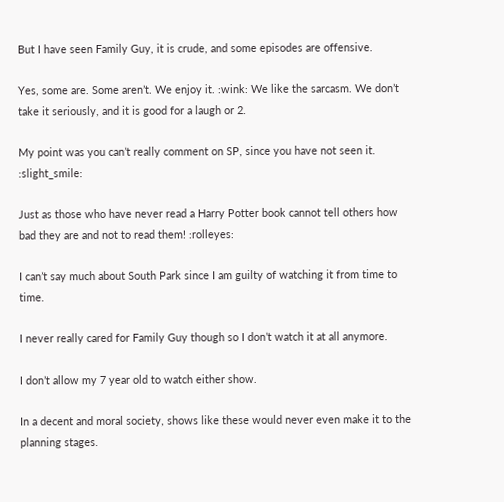But I have seen Family Guy, it is crude, and some episodes are offensive.

Yes, some are. Some aren’t. We enjoy it. :wink: We like the sarcasm. We don’t take it seriously, and it is good for a laugh or 2.

My point was you can’t really comment on SP, since you have not seen it. :slight_smile:

Just as those who have never read a Harry Potter book cannot tell others how bad they are and not to read them! :rolleyes:

I can’t say much about South Park since I am guilty of watching it from time to time.

I never really cared for Family Guy though so I don’t watch it at all anymore.

I don’t allow my 7 year old to watch either show.

In a decent and moral society, shows like these would never even make it to the planning stages.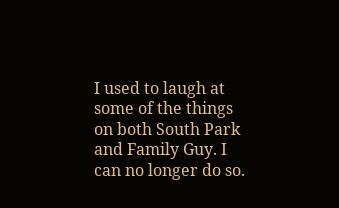I used to laugh at some of the things on both South Park and Family Guy. I can no longer do so.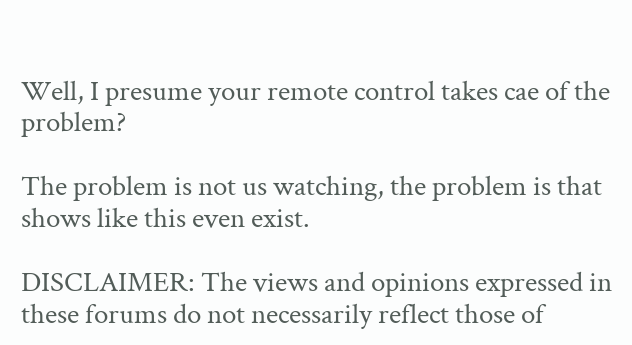Well, I presume your remote control takes cae of the problem?

The problem is not us watching, the problem is that shows like this even exist.

DISCLAIMER: The views and opinions expressed in these forums do not necessarily reflect those of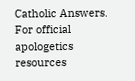Catholic Answers. For official apologetics resources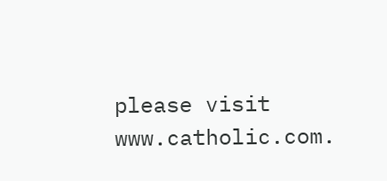please visit www.catholic.com.